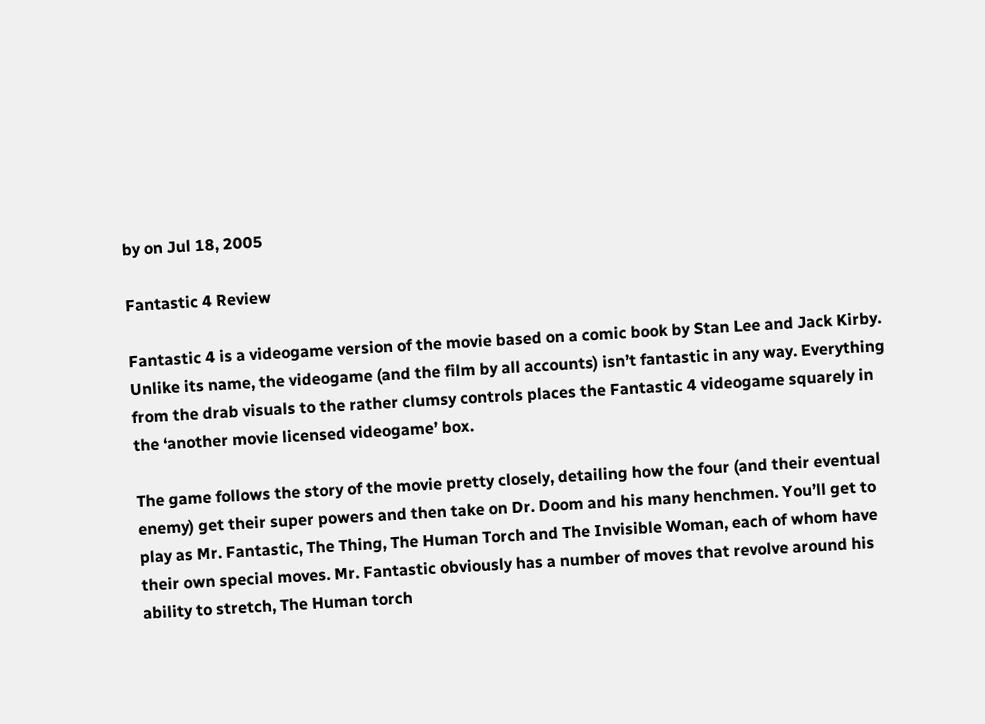by on Jul 18, 2005

Fantastic 4 Review

Fantastic 4 is a videogame version of the movie based on a comic book by Stan Lee and Jack Kirby. Unlike its name, the videogame (and the film by all accounts) isn’t fantastic in any way. Everything from the drab visuals to the rather clumsy controls places the Fantastic 4 videogame squarely in the ‘another movie licensed videogame’ box.

The game follows the story of the movie pretty closely, detailing how the four (and their eventual enemy) get their super powers and then take on Dr. Doom and his many henchmen. You’ll get to play as Mr. Fantastic, The Thing, The Human Torch and The Invisible Woman, each of whom have their own special moves. Mr. Fantastic obviously has a number of moves that revolve around his ability to stretch, The Human torch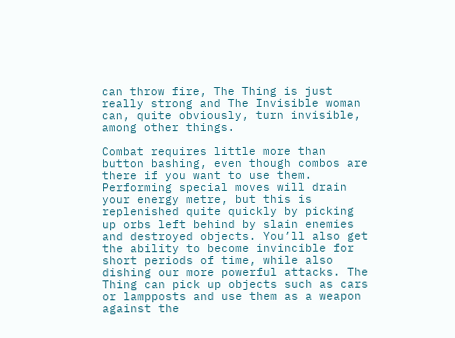can throw fire, The Thing is just really strong and The Invisible woman can, quite obviously, turn invisible, among other things.

Combat requires little more than button bashing, even though combos are there if you want to use them. Performing special moves will drain your energy metre, but this is replenished quite quickly by picking up orbs left behind by slain enemies and destroyed objects. You’ll also get the ability to become invincible for short periods of time, while also dishing our more powerful attacks. The Thing can pick up objects such as cars or lampposts and use them as a weapon against the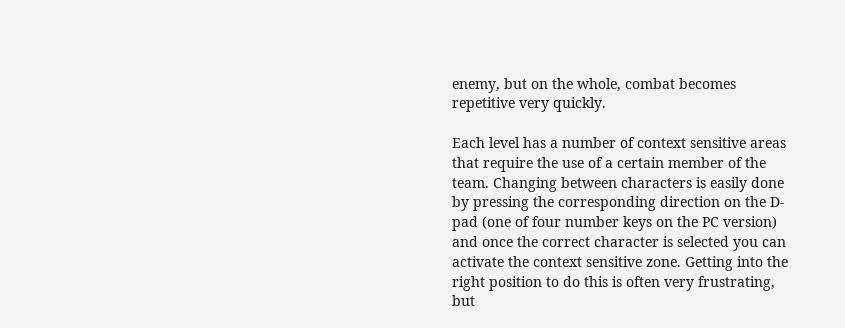enemy, but on the whole, combat becomes repetitive very quickly.

Each level has a number of context sensitive areas that require the use of a certain member of the team. Changing between characters is easily done by pressing the corresponding direction on the D-pad (one of four number keys on the PC version) and once the correct character is selected you can activate the context sensitive zone. Getting into the right position to do this is often very frustrating, but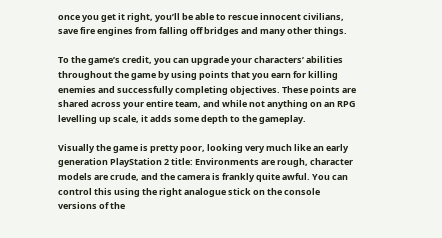once you get it right, you’ll be able to rescue innocent civilians, save fire engines from falling off bridges and many other things.

To the game’s credit, you can upgrade your characters’ abilities throughout the game by using points that you earn for killing enemies and successfully completing objectives. These points are shared across your entire team, and while not anything on an RPG levelling up scale, it adds some depth to the gameplay.

Visually the game is pretty poor, looking very much like an early generation PlayStation 2 title: Environments are rough, character models are crude, and the camera is frankly quite awful. You can control this using the right analogue stick on the console versions of the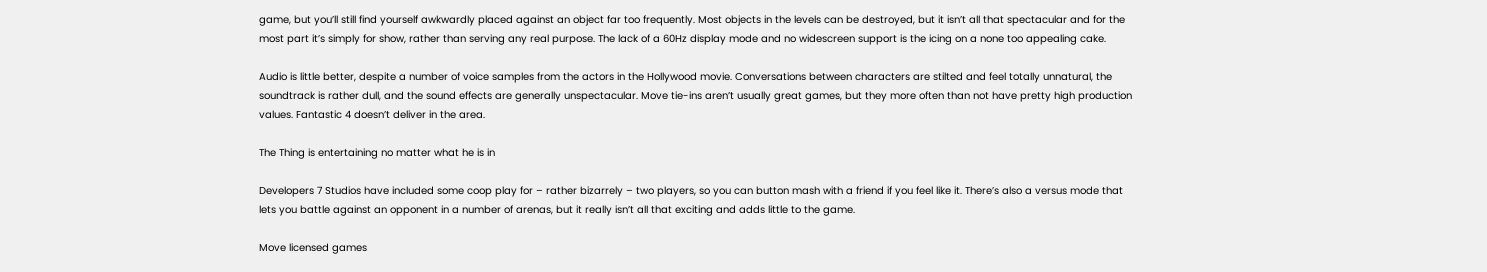game, but you’ll still find yourself awkwardly placed against an object far too frequently. Most objects in the levels can be destroyed, but it isn’t all that spectacular and for the most part it’s simply for show, rather than serving any real purpose. The lack of a 60Hz display mode and no widescreen support is the icing on a none too appealing cake.

Audio is little better, despite a number of voice samples from the actors in the Hollywood movie. Conversations between characters are stilted and feel totally unnatural, the soundtrack is rather dull, and the sound effects are generally unspectacular. Move tie-ins aren’t usually great games, but they more often than not have pretty high production values. Fantastic 4 doesn’t deliver in the area.

The Thing is entertaining no matter what he is in

Developers 7 Studios have included some coop play for – rather bizarrely – two players, so you can button mash with a friend if you feel like it. There’s also a versus mode that lets you battle against an opponent in a number of arenas, but it really isn’t all that exciting and adds little to the game.

Move licensed games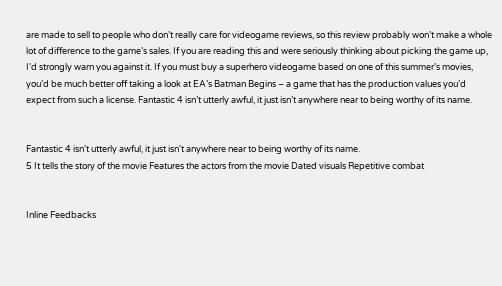are made to sell to people who don’t really care for videogame reviews, so this review probably won’t make a whole lot of difference to the game’s sales. If you are reading this and were seriously thinking about picking the game up, I’d strongly warn you against it. If you must buy a superhero videogame based on one of this summer’s movies, you’d be much better off taking a look at EA’s Batman Begins – a game that has the production values you’d expect from such a license. Fantastic 4 isn’t utterly awful, it just isn’t anywhere near to being worthy of its name.


Fantastic 4 isn't utterly awful, it just isn't anywhere near to being worthy of its name.
5 It tells the story of the movie Features the actors from the movie Dated visuals Repetitive combat


Inline Feedbacks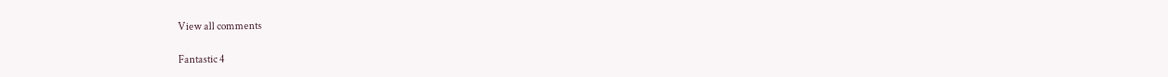View all comments

Fantastic 4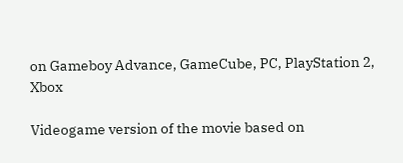on Gameboy Advance, GameCube, PC, PlayStation 2, Xbox

Videogame version of the movie based on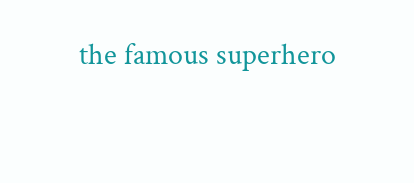the famous superhero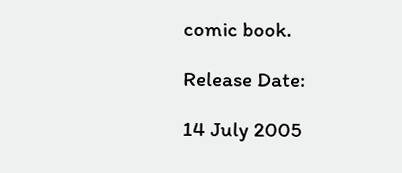comic book.

Release Date:

14 July 2005